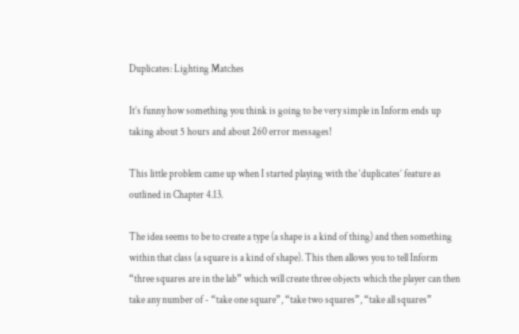Duplicates: Lighting Matches

It’s funny how something you think is going to be very simple in Inform ends up taking about 5 hours and about 260 error messages!

This little problem came up when I started playing with the ‘duplicates’ feature as outlined in Chapter 4.13.

The idea seems to be to create a type (a shape is a kind of thing) and then something within that class (a square is a kind of shape). This then allows you to tell Inform “three squares are in the lab” which will create three objects which the player can then take any number of - “take one square”, “take two squares”, “take all squares”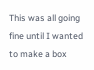This was all going fine until I wanted to make a box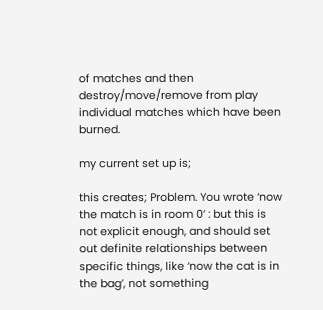of matches and then destroy/move/remove from play individual matches which have been burned.

my current set up is;

this creates; Problem. You wrote ‘now the match is in room 0’ : but this is not explicit enough, and should set out definite relationships between specific things, like ‘now the cat is in the bag’, not something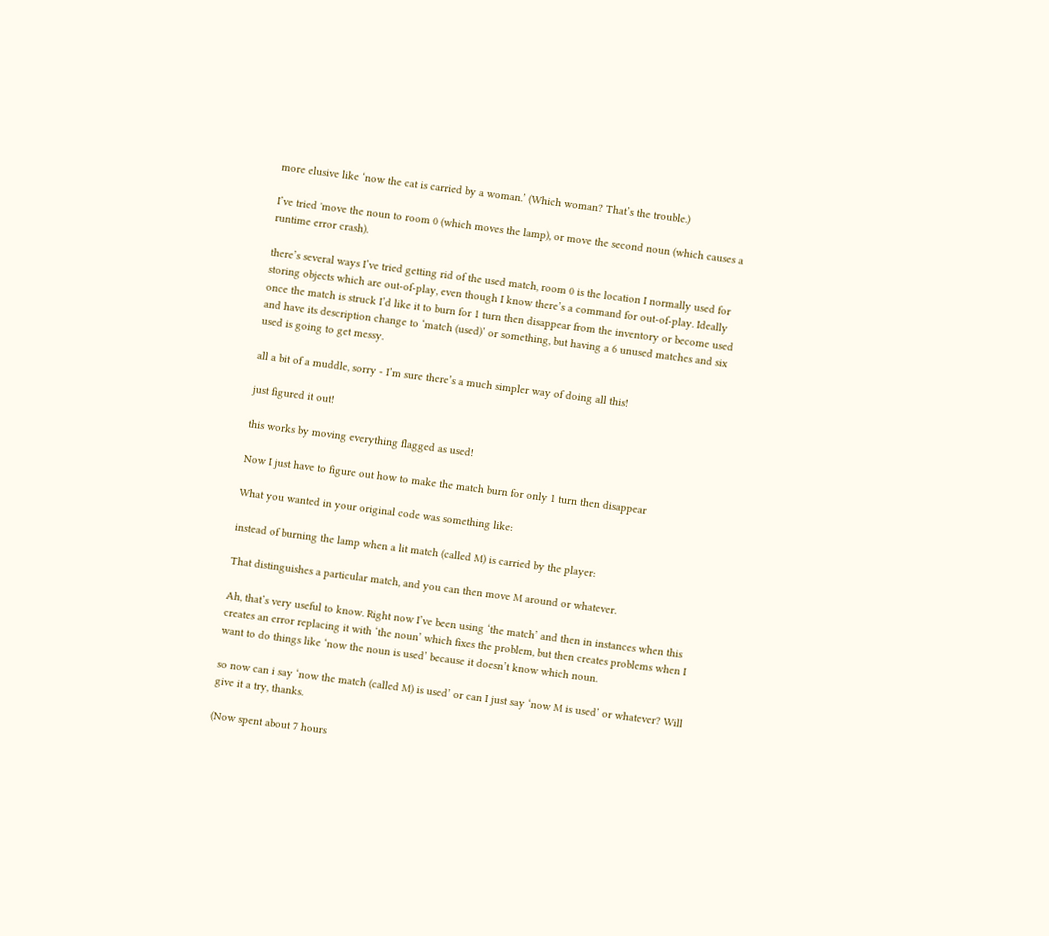more elusive like ‘now the cat is carried by a woman.’ (Which woman? That’s the trouble.)

I’ve tried 'move the noun to room 0 (which moves the lamp), or move the second noun (which causes a runtime error crash).

there’s several ways I’ve tried getting rid of the used match, room 0 is the location I normally used for storing objects which are out-of-play, even though I know there’s a command for out-of-play. Ideally once the match is struck I’d like it to burn for 1 turn then disappear from the inventory or become used and have its description change to ‘match (used)’ or something, but having a 6 unused matches and six used is going to get messy.

all a bit of a muddle, sorry - I’m sure there’s a much simpler way of doing all this!

just figured it out!

this works by moving everything flagged as used!

Now I just have to figure out how to make the match burn for only 1 turn then disappear

What you wanted in your original code was something like:

instead of burning the lamp when a lit match (called M) is carried by the player:

That distinguishes a particular match, and you can then move M around or whatever.

Ah, that’s very useful to know. Right now I’ve been using ‘the match’ and then in instances when this creates an error replacing it with ‘the noun’ which fixes the problem, but then creates problems when I want to do things like ‘now the noun is used’ because it doesn’t know which noun.

so now can i say ‘now the match (called M) is used’ or can I just say ‘now M is used’ or whatever? Will give it a try, thanks.

(Now spent about 7 hours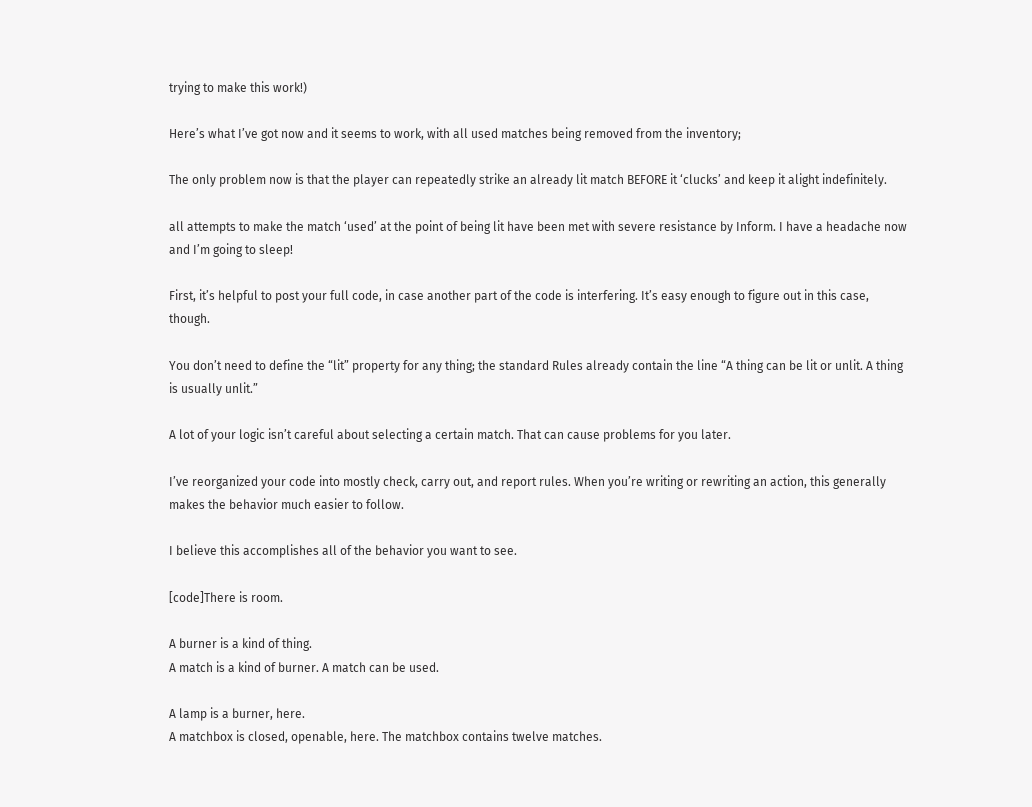trying to make this work!)

Here’s what I’ve got now and it seems to work, with all used matches being removed from the inventory;

The only problem now is that the player can repeatedly strike an already lit match BEFORE it ‘clucks’ and keep it alight indefinitely.

all attempts to make the match ‘used’ at the point of being lit have been met with severe resistance by Inform. I have a headache now and I’m going to sleep!

First, it’s helpful to post your full code, in case another part of the code is interfering. It’s easy enough to figure out in this case, though.

You don’t need to define the “lit” property for any thing; the standard Rules already contain the line “A thing can be lit or unlit. A thing is usually unlit.”

A lot of your logic isn’t careful about selecting a certain match. That can cause problems for you later.

I’ve reorganized your code into mostly check, carry out, and report rules. When you’re writing or rewriting an action, this generally makes the behavior much easier to follow.

I believe this accomplishes all of the behavior you want to see.

[code]There is room.

A burner is a kind of thing.
A match is a kind of burner. A match can be used.

A lamp is a burner, here.
A matchbox is closed, openable, here. The matchbox contains twelve matches.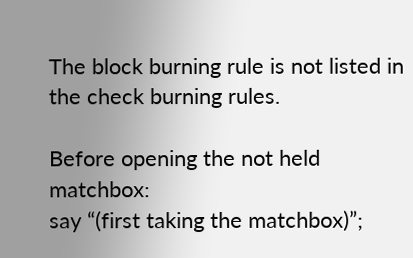The block burning rule is not listed in the check burning rules.

Before opening the not held matchbox:
say “(first taking the matchbox)”;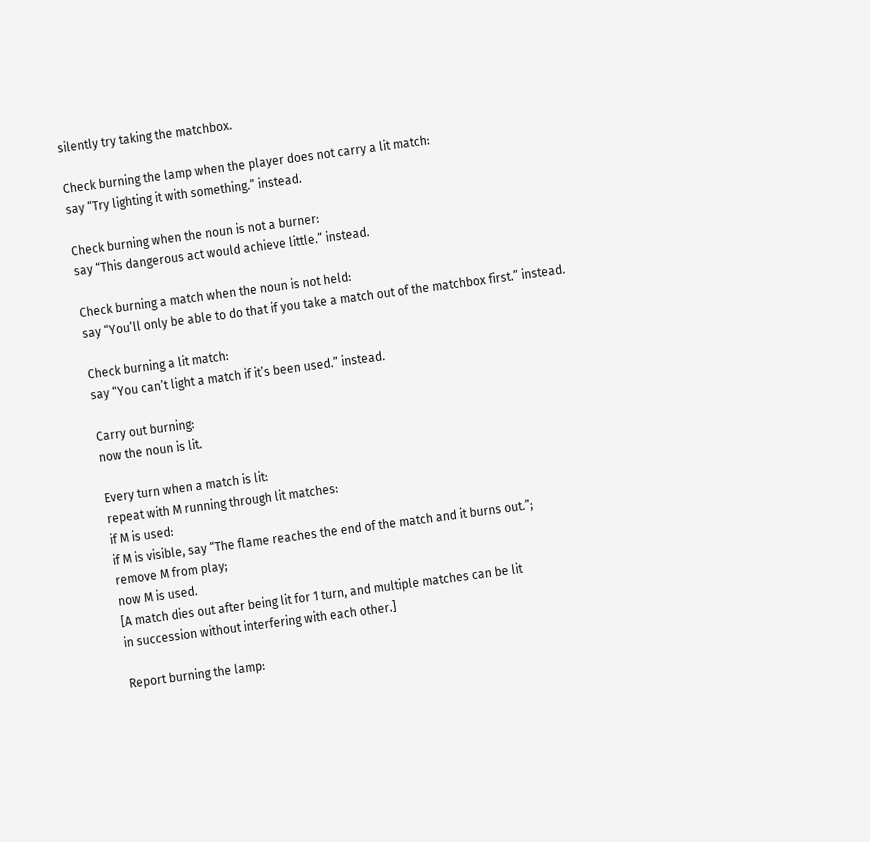silently try taking the matchbox.

Check burning the lamp when the player does not carry a lit match:
say “Try lighting it with something.” instead.

Check burning when the noun is not a burner:
say “This dangerous act would achieve little.” instead.

Check burning a match when the noun is not held:
say “You’ll only be able to do that if you take a match out of the matchbox first.” instead.

Check burning a lit match:
say “You can’t light a match if it’s been used.” instead.

Carry out burning:
now the noun is lit.

Every turn when a match is lit:
repeat with M running through lit matches:
if M is used:
if M is visible, say “The flame reaches the end of the match and it burns out.”;
remove M from play;
now M is used.
[A match dies out after being lit for 1 turn, and multiple matches can be lit
in succession without interfering with each other.]

Report burning the lamp: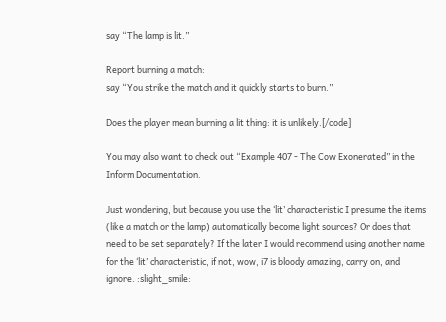say “The lamp is lit.”

Report burning a match:
say “You strike the match and it quickly starts to burn.”

Does the player mean burning a lit thing: it is unlikely.[/code]

You may also want to check out “Example 407 - The Cow Exonerated” in the Inform Documentation.

Just wondering, but because you use the ‘lit’ characteristic I presume the items (like a match or the lamp) automatically become light sources? Or does that need to be set separately? If the later I would recommend using another name for the ‘lit’ characteristic, if not, wow, i7 is bloody amazing, carry on, and ignore. :slight_smile: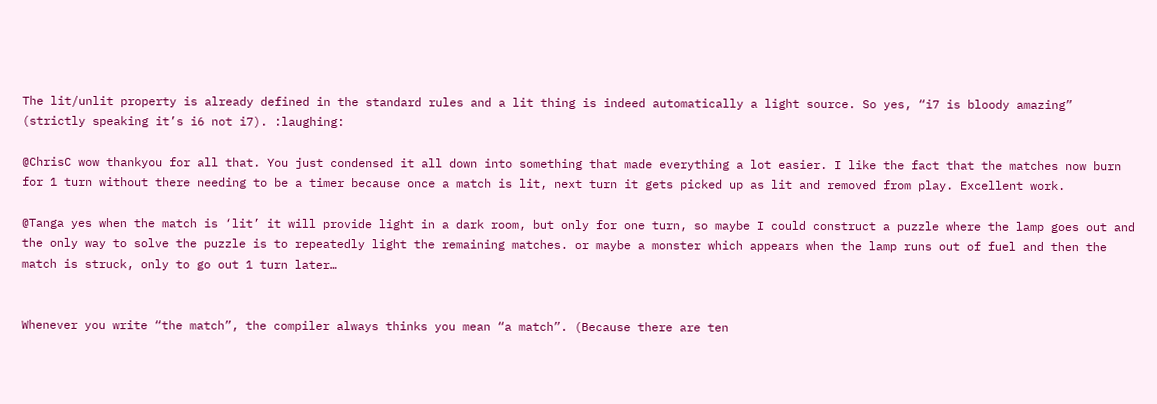The lit/unlit property is already defined in the standard rules and a lit thing is indeed automatically a light source. So yes, “i7 is bloody amazing” (strictly speaking it’s i6 not i7). :laughing:

@ChrisC wow thankyou for all that. You just condensed it all down into something that made everything a lot easier. I like the fact that the matches now burn for 1 turn without there needing to be a timer because once a match is lit, next turn it gets picked up as lit and removed from play. Excellent work.

@Tanga yes when the match is ‘lit’ it will provide light in a dark room, but only for one turn, so maybe I could construct a puzzle where the lamp goes out and the only way to solve the puzzle is to repeatedly light the remaining matches. or maybe a monster which appears when the lamp runs out of fuel and then the match is struck, only to go out 1 turn later…


Whenever you write “the match”, the compiler always thinks you mean “a match”. (Because there are ten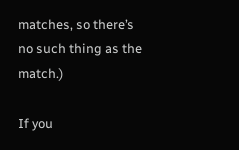matches, so there’s no such thing as the match.)

If you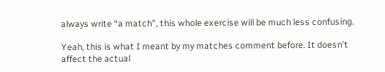always write “a match”, this whole exercise will be much less confusing.

Yeah, this is what I meant by my matches comment before. It doesn’t affect the actual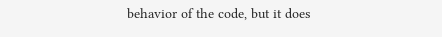behavior of the code, but it does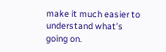make it much easier to understand what’s going on.